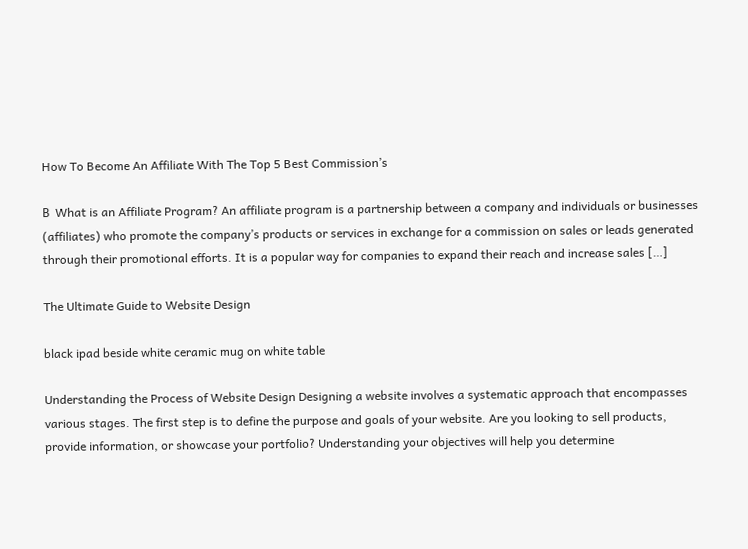How To Become An Affiliate With The Top 5 Best Commission’s

Β  What is an Affiliate Program? An affiliate program is a partnership between a company and individuals or businesses (affiliates) who promote the company’s products or services in exchange for a commission on sales or leads generated through their promotional efforts. It is a popular way for companies to expand their reach and increase sales […]

The Ultimate Guide to Website Design

black ipad beside white ceramic mug on white table

Understanding the Process of Website Design Designing a website involves a systematic approach that encompasses various stages. The first step is to define the purpose and goals of your website. Are you looking to sell products, provide information, or showcase your portfolio? Understanding your objectives will help you determine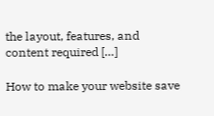the layout, features, and content required […]

How to make your website save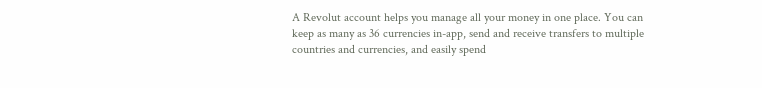A Revolut account helps you manage all your money in one place. You can keep as many as 36 currencies in-app, send and receive transfers to multiple countries and currencies, and easily spend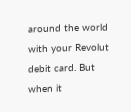around the world with your Revolut debit card. But when it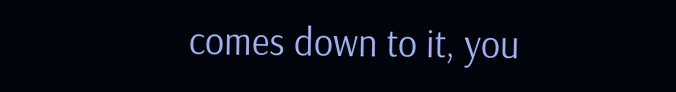comes down to it, you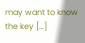may want to know the key […]